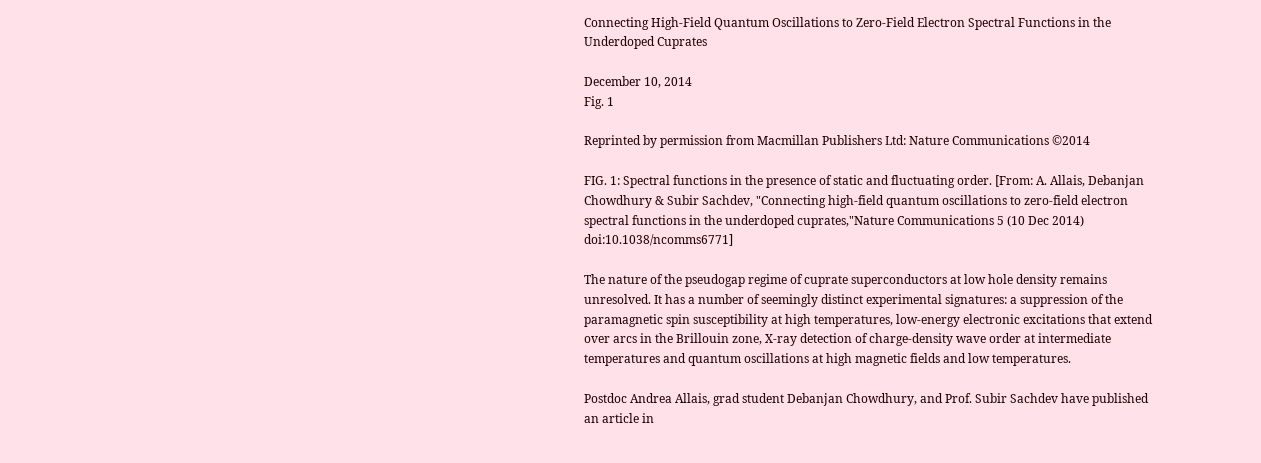Connecting High-Field Quantum Oscillations to Zero-Field Electron Spectral Functions in the Underdoped Cuprates

December 10, 2014
Fig. 1

Reprinted by permission from Macmillan Publishers Ltd: Nature Communications ©2014

FIG. 1: Spectral functions in the presence of static and fluctuating order. [From: A. Allais, Debanjan Chowdhury & Subir Sachdev, "Connecting high-field quantum oscillations to zero-field electron spectral functions in the underdoped cuprates,"Nature Communications 5 (10 Dec 2014) doi:10.1038/ncomms6771]

The nature of the pseudogap regime of cuprate superconductors at low hole density remains unresolved. It has a number of seemingly distinct experimental signatures: a suppression of the paramagnetic spin susceptibility at high temperatures, low-energy electronic excitations that extend over arcs in the Brillouin zone, X-ray detection of charge-density wave order at intermediate temperatures and quantum oscillations at high magnetic fields and low temperatures.

Postdoc Andrea Allais, grad student Debanjan Chowdhury, and Prof. Subir Sachdev have published an article in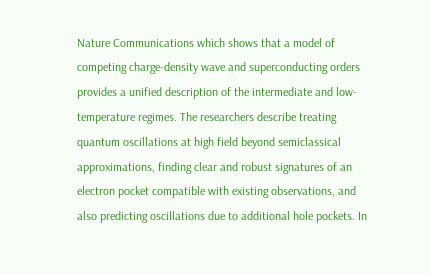Nature Communications which shows that a model of competing charge-density wave and superconducting orders provides a unified description of the intermediate and low-temperature regimes. The researchers describe treating quantum oscillations at high field beyond semiclassical approximations, finding clear and robust signatures of an electron pocket compatible with existing observations, and also predicting oscillations due to additional hole pockets. In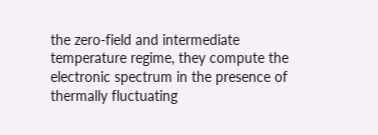the zero-field and intermediate temperature regime, they compute the electronic spectrum in the presence of thermally fluctuating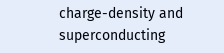charge-density and superconducting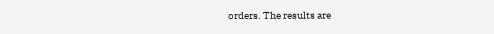orders. The results are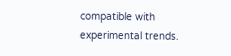compatible with experimental trends.